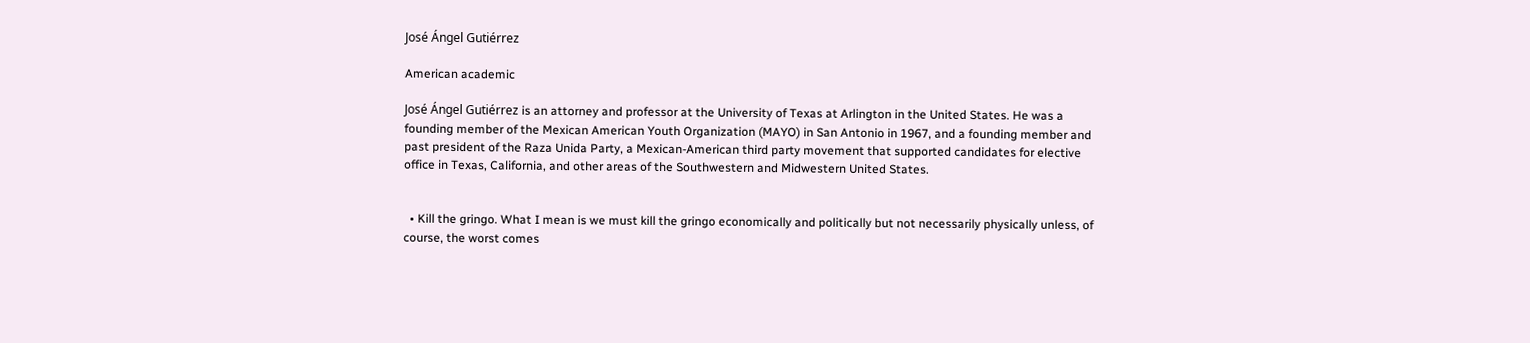José Ángel Gutiérrez

American academic

José Ángel Gutiérrez is an attorney and professor at the University of Texas at Arlington in the United States. He was a founding member of the Mexican American Youth Organization (MAYO) in San Antonio in 1967, and a founding member and past president of the Raza Unida Party, a Mexican-American third party movement that supported candidates for elective office in Texas, California, and other areas of the Southwestern and Midwestern United States.


  • Kill the gringo. What I mean is we must kill the gringo economically and politically but not necessarily physically unless, of course, the worst comes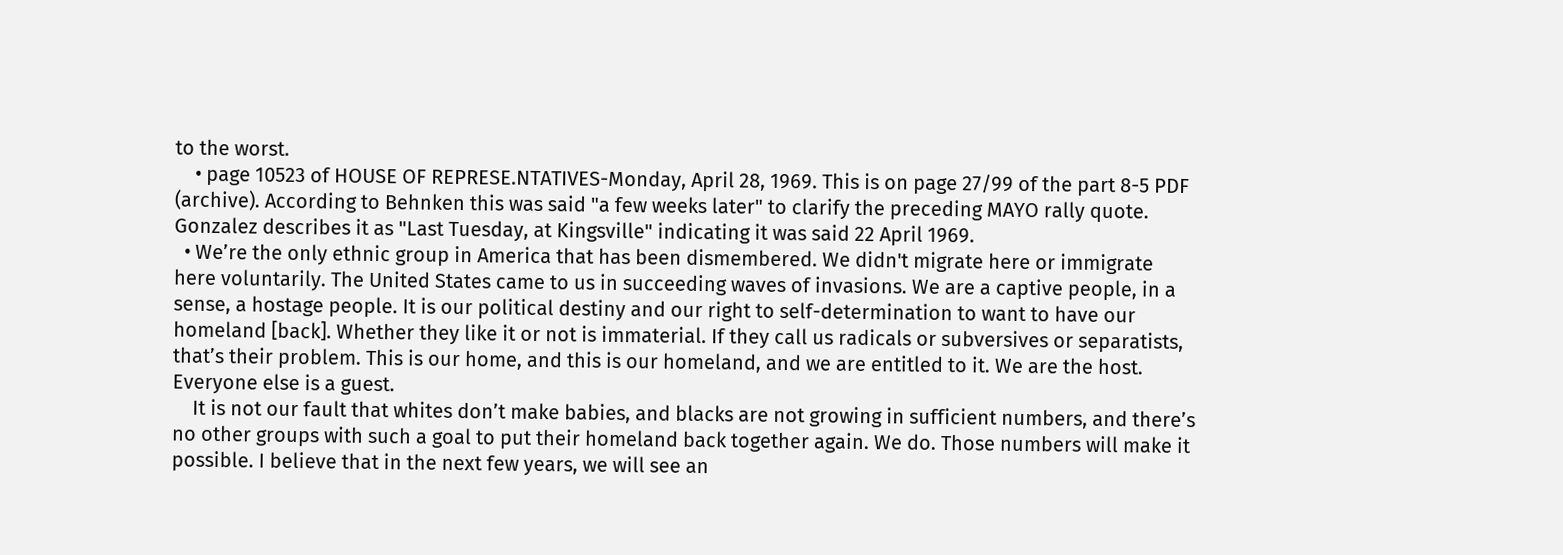to the worst.
    • page 10523 of HOUSE OF REPRESE.NTATIVES-Monday, April 28, 1969. This is on page 27/99 of the part 8-5 PDF (archive). According to Behnken this was said "a few weeks later" to clarify the preceding MAYO rally quote. Gonzalez describes it as "Last Tuesday, at Kingsville" indicating it was said 22 April 1969.
  • We’re the only ethnic group in America that has been dismembered. We didn't migrate here or immigrate here voluntarily. The United States came to us in succeeding waves of invasions. We are a captive people, in a sense, a hostage people. It is our political destiny and our right to self-determination to want to have our homeland [back]. Whether they like it or not is immaterial. If they call us radicals or subversives or separatists, that’s their problem. This is our home, and this is our homeland, and we are entitled to it. We are the host. Everyone else is a guest.
    It is not our fault that whites don’t make babies, and blacks are not growing in sufficient numbers, and there’s no other groups with such a goal to put their homeland back together again. We do. Those numbers will make it possible. I believe that in the next few years, we will see an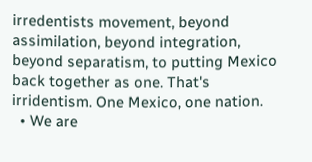irredentists movement, beyond assimilation, beyond integration, beyond separatism, to putting Mexico back together as one. That's irridentism. One Mexico, one nation.
  • We are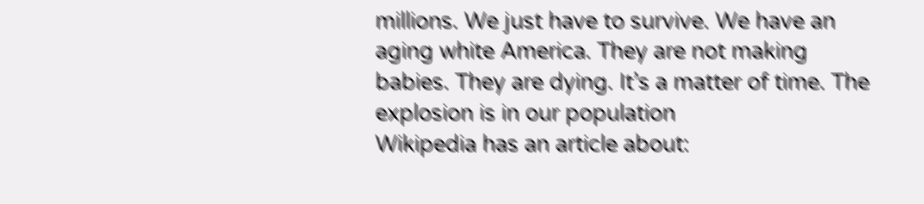millions. We just have to survive. We have an aging white America. They are not making babies. They are dying. It’s a matter of time. The explosion is in our population
Wikipedia has an article about: